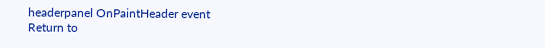headerpanel OnPaintHeader event
Return to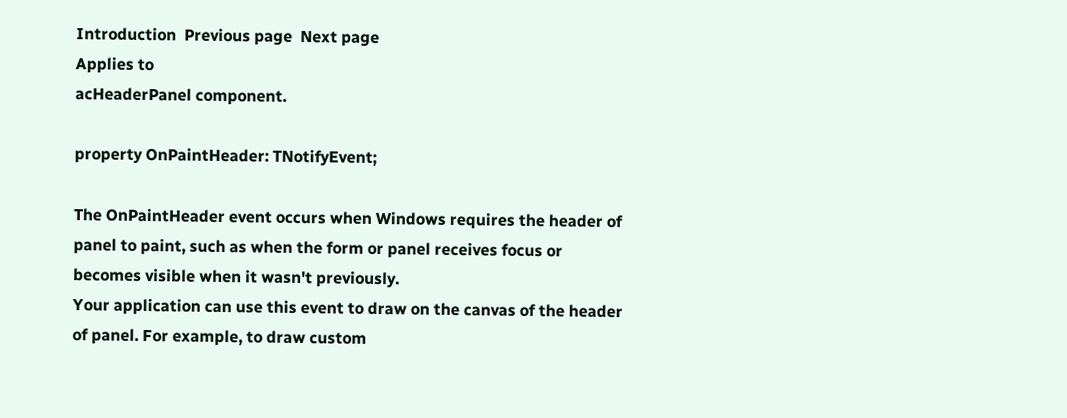Introduction  Previous page  Next page
Applies to
acHeaderPanel component.

property OnPaintHeader: TNotifyEvent;

The OnPaintHeader event occurs when Windows requires the header of panel to paint, such as when the form or panel receives focus or becomes visible when it wasn't previously.
Your application can use this event to draw on the canvas of the header of panel. For example, to draw custom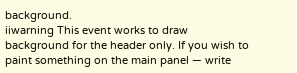background.
iiwarning This event works to draw background for the header only. If you wish to paint something on the main panel — write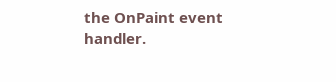the OnPaint event handler.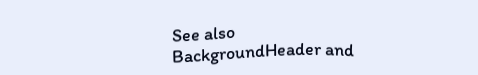See also
BackgroundHeader and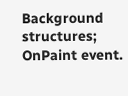Background structures;
OnPaint event.